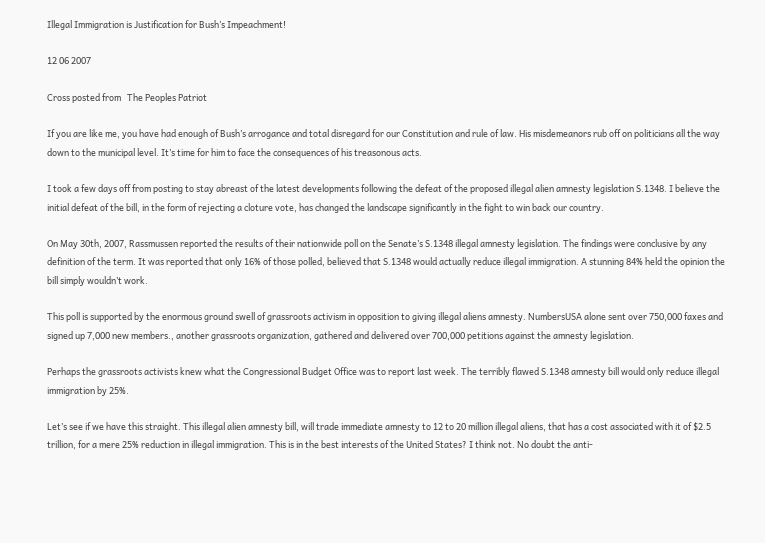Illegal Immigration is Justification for Bush’s Impeachment!

12 06 2007

Cross posted from   The Peoples Patriot

If you are like me, you have had enough of Bush’s arrogance and total disregard for our Constitution and rule of law. His misdemeanors rub off on politicians all the way down to the municipal level. It’s time for him to face the consequences of his treasonous acts.

I took a few days off from posting to stay abreast of the latest developments following the defeat of the proposed illegal alien amnesty legislation S.1348. I believe the initial defeat of the bill, in the form of rejecting a cloture vote, has changed the landscape significantly in the fight to win back our country.

On May 30th, 2007, Rassmussen reported the results of their nationwide poll on the Senate’s S.1348 illegal amnesty legislation. The findings were conclusive by any definition of the term. It was reported that only 16% of those polled, believed that S.1348 would actually reduce illegal immigration. A stunning 84% held the opinion the bill simply wouldn’t work.

This poll is supported by the enormous ground swell of grassroots activism in opposition to giving illegal aliens amnesty. NumbersUSA alone sent over 750,000 faxes and signed up 7,000 new members., another grassroots organization, gathered and delivered over 700,000 petitions against the amnesty legislation.

Perhaps the grassroots activists knew what the Congressional Budget Office was to report last week. The terribly flawed S.1348 amnesty bill would only reduce illegal immigration by 25%.

Let’s see if we have this straight. This illegal alien amnesty bill, will trade immediate amnesty to 12 to 20 million illegal aliens, that has a cost associated with it of $2.5 trillion, for a mere 25% reduction in illegal immigration. This is in the best interests of the United States? I think not. No doubt the anti-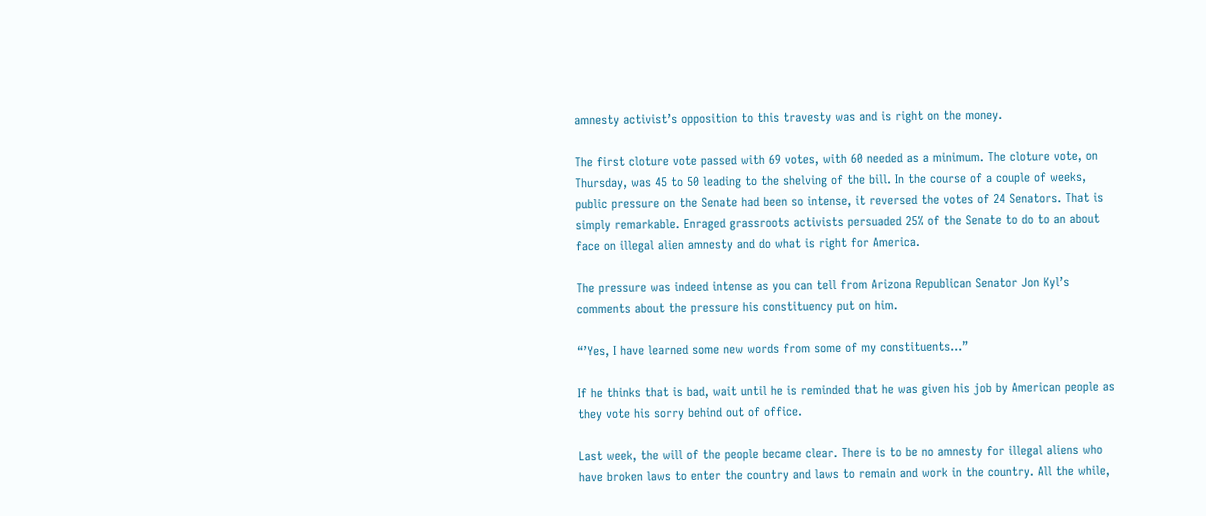amnesty activist’s opposition to this travesty was and is right on the money.

The first cloture vote passed with 69 votes, with 60 needed as a minimum. The cloture vote, on Thursday, was 45 to 50 leading to the shelving of the bill. In the course of a couple of weeks, public pressure on the Senate had been so intense, it reversed the votes of 24 Senators. That is simply remarkable. Enraged grassroots activists persuaded 25% of the Senate to do to an about face on illegal alien amnesty and do what is right for America.

The pressure was indeed intense as you can tell from Arizona Republican Senator Jon Kyl’s comments about the pressure his constituency put on him.

“’Yes, I have learned some new words from some of my constituents…”

If he thinks that is bad, wait until he is reminded that he was given his job by American people as they vote his sorry behind out of office.

Last week, the will of the people became clear. There is to be no amnesty for illegal aliens who have broken laws to enter the country and laws to remain and work in the country. All the while,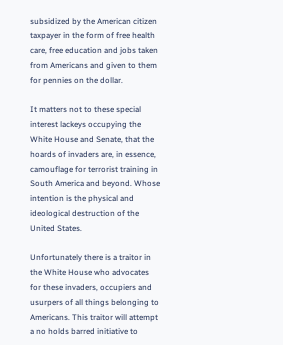subsidized by the American citizen taxpayer in the form of free health care, free education and jobs taken from Americans and given to them for pennies on the dollar.

It matters not to these special interest lackeys occupying the White House and Senate, that the hoards of invaders are, in essence, camouflage for terrorist training in South America and beyond. Whose intention is the physical and ideological destruction of the United States.

Unfortunately there is a traitor in the White House who advocates for these invaders, occupiers and usurpers of all things belonging to Americans. This traitor will attempt a no holds barred initiative to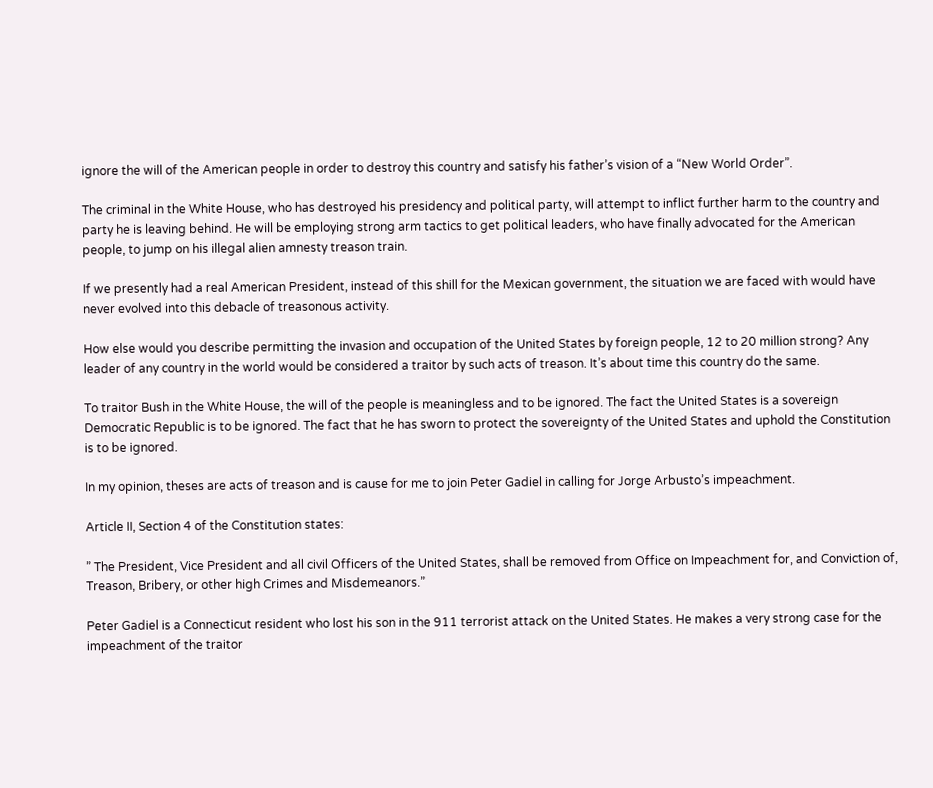ignore the will of the American people in order to destroy this country and satisfy his father’s vision of a “New World Order”.

The criminal in the White House, who has destroyed his presidency and political party, will attempt to inflict further harm to the country and party he is leaving behind. He will be employing strong arm tactics to get political leaders, who have finally advocated for the American people, to jump on his illegal alien amnesty treason train.

If we presently had a real American President, instead of this shill for the Mexican government, the situation we are faced with would have never evolved into this debacle of treasonous activity.

How else would you describe permitting the invasion and occupation of the United States by foreign people, 12 to 20 million strong? Any leader of any country in the world would be considered a traitor by such acts of treason. It’s about time this country do the same.

To traitor Bush in the White House, the will of the people is meaningless and to be ignored. The fact the United States is a sovereign Democratic Republic is to be ignored. The fact that he has sworn to protect the sovereignty of the United States and uphold the Constitution is to be ignored.

In my opinion, theses are acts of treason and is cause for me to join Peter Gadiel in calling for Jorge Arbusto’s impeachment.

Article II, Section 4 of the Constitution states:

” The President, Vice President and all civil Officers of the United States, shall be removed from Office on Impeachment for, and Conviction of, Treason, Bribery, or other high Crimes and Misdemeanors.”

Peter Gadiel is a Connecticut resident who lost his son in the 911 terrorist attack on the United States. He makes a very strong case for the impeachment of the traitor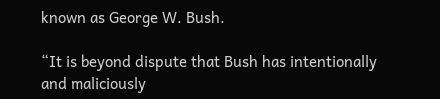known as George W. Bush.

“It is beyond dispute that Bush has intentionally and maliciously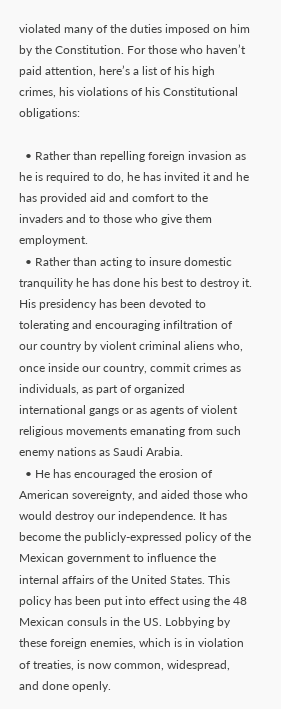violated many of the duties imposed on him by the Constitution. For those who haven’t paid attention, here’s a list of his high crimes, his violations of his Constitutional obligations:

  • Rather than repelling foreign invasion as he is required to do, he has invited it and he has provided aid and comfort to the invaders and to those who give them employment.
  • Rather than acting to insure domestic tranquility he has done his best to destroy it. His presidency has been devoted to tolerating and encouraging infiltration of our country by violent criminal aliens who, once inside our country, commit crimes as individuals, as part of organized international gangs or as agents of violent religious movements emanating from such enemy nations as Saudi Arabia.
  • He has encouraged the erosion of American sovereignty, and aided those who would destroy our independence. It has become the publicly-expressed policy of the Mexican government to influence the internal affairs of the United States. This policy has been put into effect using the 48 Mexican consuls in the US. Lobbying by these foreign enemies, which is in violation of treaties, is now common, widespread, and done openly.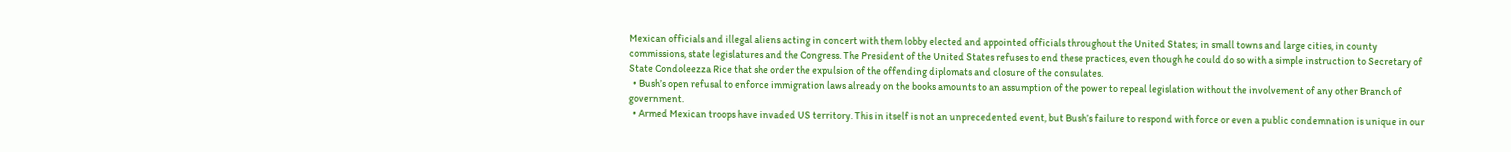Mexican officials and illegal aliens acting in concert with them lobby elected and appointed officials throughout the United States; in small towns and large cities, in county commissions, state legislatures and the Congress. The President of the United States refuses to end these practices, even though he could do so with a simple instruction to Secretary of State Condoleezza Rice that she order the expulsion of the offending diplomats and closure of the consulates.
  • Bush’s open refusal to enforce immigration laws already on the books amounts to an assumption of the power to repeal legislation without the involvement of any other Branch of government.
  • Armed Mexican troops have invaded US territory. This in itself is not an unprecedented event, but Bush’s failure to respond with force or even a public condemnation is unique in our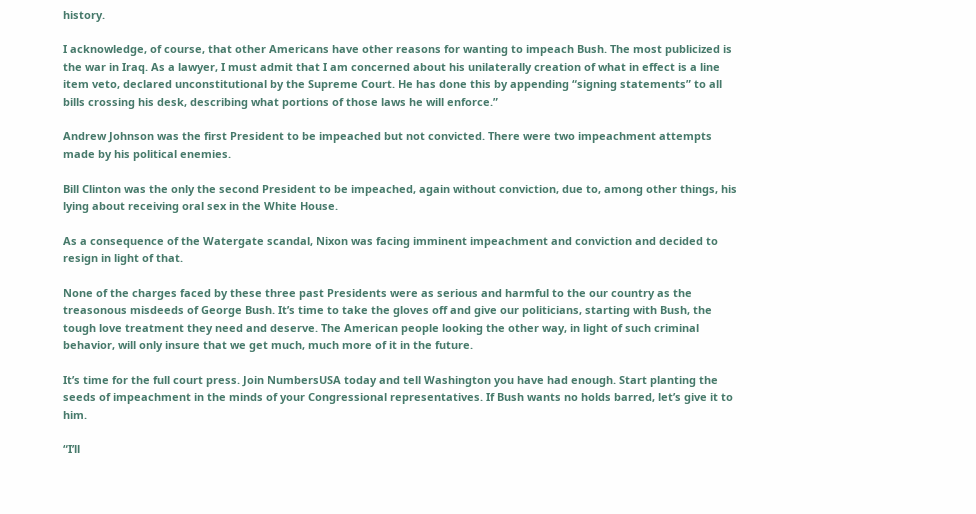history.

I acknowledge, of course, that other Americans have other reasons for wanting to impeach Bush. The most publicized is the war in Iraq. As a lawyer, I must admit that I am concerned about his unilaterally creation of what in effect is a line item veto, declared unconstitutional by the Supreme Court. He has done this by appending “signing statements” to all bills crossing his desk, describing what portions of those laws he will enforce.”

Andrew Johnson was the first President to be impeached but not convicted. There were two impeachment attempts made by his political enemies.

Bill Clinton was the only the second President to be impeached, again without conviction, due to, among other things, his lying about receiving oral sex in the White House.

As a consequence of the Watergate scandal, Nixon was facing imminent impeachment and conviction and decided to resign in light of that.

None of the charges faced by these three past Presidents were as serious and harmful to the our country as the treasonous misdeeds of George Bush. It’s time to take the gloves off and give our politicians, starting with Bush, the tough love treatment they need and deserve. The American people looking the other way, in light of such criminal behavior, will only insure that we get much, much more of it in the future.

It’s time for the full court press. Join NumbersUSA today and tell Washington you have had enough. Start planting the seeds of impeachment in the minds of your Congressional representatives. If Bush wants no holds barred, let’s give it to him.

“I’ll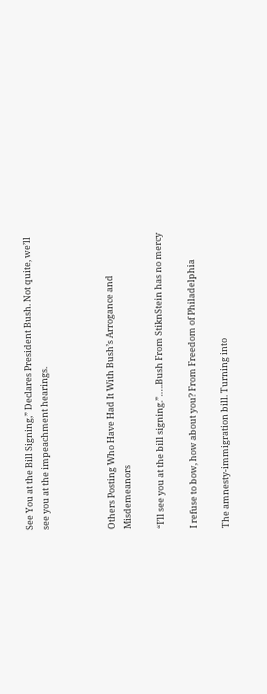See You at the Bill Signing,” Declares President Bush. Not quite, we’ll see you at the impeachment hearings.



Others Posting Who Have Had It With Bush’s Arrogance and Misdemeanors

“I’ll see you at the bill signing.”…..Bush From StiknStein has no mercy

I refuse to bow, how about you? From Freedom of Philadelphia

The amnesty-immigration bill. Turning into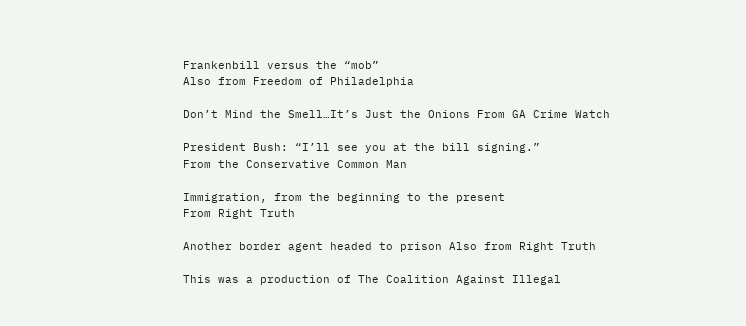Frankenbill versus the “mob”
Also from Freedom of Philadelphia

Don’t Mind the Smell…It’s Just the Onions From GA Crime Watch

President Bush: “I’ll see you at the bill signing.”
From the Conservative Common Man

Immigration, from the beginning to the present
From Right Truth

Another border agent headed to prison Also from Right Truth

This was a production of The Coalition Against Illegal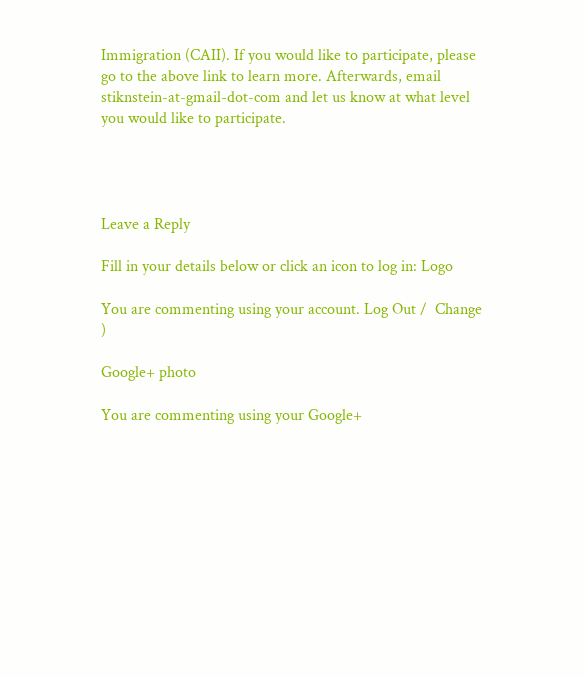Immigration (CAII). If you would like to participate, please go to the above link to learn more. Afterwards, email stiknstein-at-gmail-dot-com and let us know at what level you would like to participate.




Leave a Reply

Fill in your details below or click an icon to log in: Logo

You are commenting using your account. Log Out /  Change )

Google+ photo

You are commenting using your Google+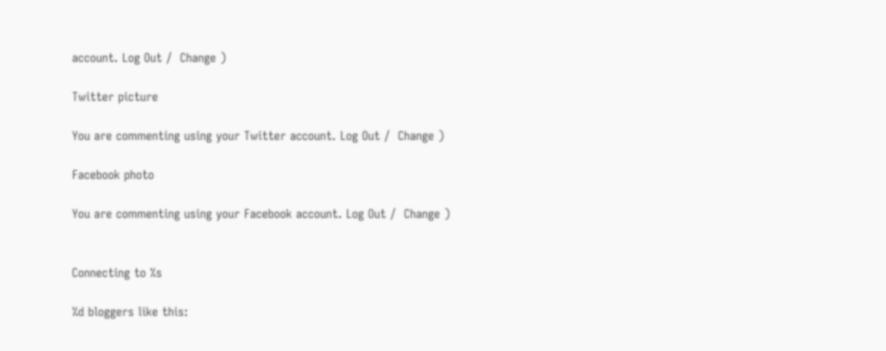account. Log Out /  Change )

Twitter picture

You are commenting using your Twitter account. Log Out /  Change )

Facebook photo

You are commenting using your Facebook account. Log Out /  Change )


Connecting to %s

%d bloggers like this: